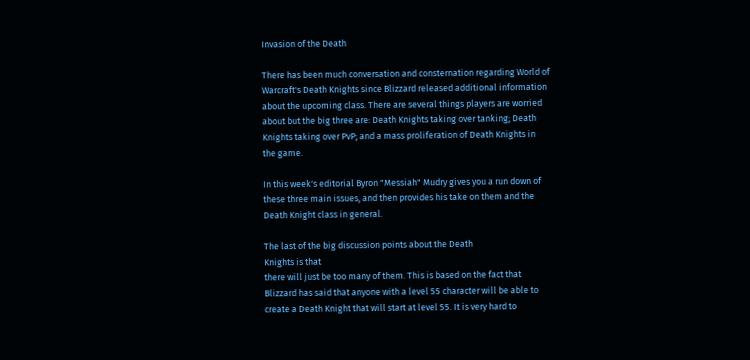Invasion of the Death

There has been much conversation and consternation regarding World of
Warcraft's Death Knights since Blizzard released additional information
about the upcoming class. There are several things players are worried
about but the big three are: Death Knights taking over tanking; Death
Knights taking over PvP; and a mass proliferation of Death Knights in
the game.

In this week's editorial Byron "Messiah" Mudry gives you a run down of
these three main issues, and then provides his take on them and the
Death Knight class in general.

The last of the big discussion points about the Death
Knights is that
there will just be too many of them. This is based on the fact that
Blizzard has said that anyone with a level 55 character will be able to
create a Death Knight that will start at level 55. It is very hard to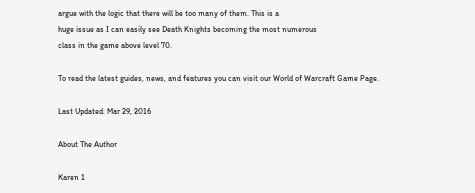argue with the logic that there will be too many of them. This is a
huge issue as I can easily see Death Knights becoming the most numerous
class in the game above level 70.

To read the latest guides, news, and features you can visit our World of Warcraft Game Page.

Last Updated: Mar 29, 2016

About The Author

Karen 1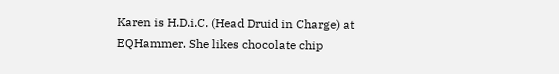Karen is H.D.i.C. (Head Druid in Charge) at EQHammer. She likes chocolate chip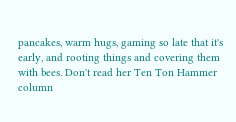pancakes, warm hugs, gaming so late that it's early, and rooting things and covering them with bees. Don't read her Ten Ton Hammer column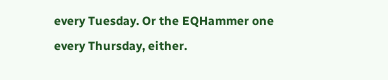every Tuesday. Or the EQHammer one every Thursday, either.